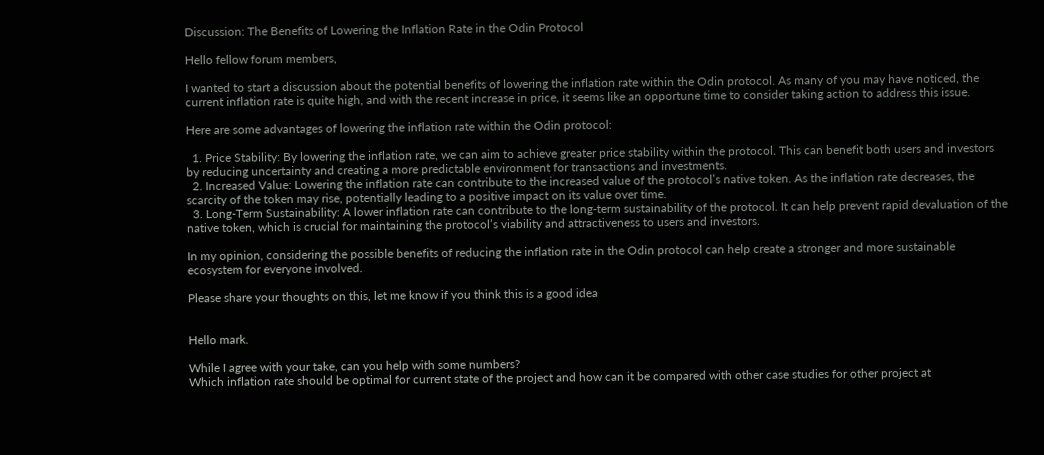Discussion: The Benefits of Lowering the Inflation Rate in the Odin Protocol

Hello fellow forum members,

I wanted to start a discussion about the potential benefits of lowering the inflation rate within the Odin protocol. As many of you may have noticed, the current inflation rate is quite high, and with the recent increase in price, it seems like an opportune time to consider taking action to address this issue.

Here are some advantages of lowering the inflation rate within the Odin protocol:

  1. Price Stability: By lowering the inflation rate, we can aim to achieve greater price stability within the protocol. This can benefit both users and investors by reducing uncertainty and creating a more predictable environment for transactions and investments.
  2. Increased Value: Lowering the inflation rate can contribute to the increased value of the protocol’s native token. As the inflation rate decreases, the scarcity of the token may rise, potentially leading to a positive impact on its value over time.
  3. Long-Term Sustainability: A lower inflation rate can contribute to the long-term sustainability of the protocol. It can help prevent rapid devaluation of the native token, which is crucial for maintaining the protocol’s viability and attractiveness to users and investors.

In my opinion, considering the possible benefits of reducing the inflation rate in the Odin protocol can help create a stronger and more sustainable ecosystem for everyone involved.

Please share your thoughts on this, let me know if you think this is a good idea


Hello mark.

While I agree with your take, can you help with some numbers?
Which inflation rate should be optimal for current state of the project and how can it be compared with other case studies for other project at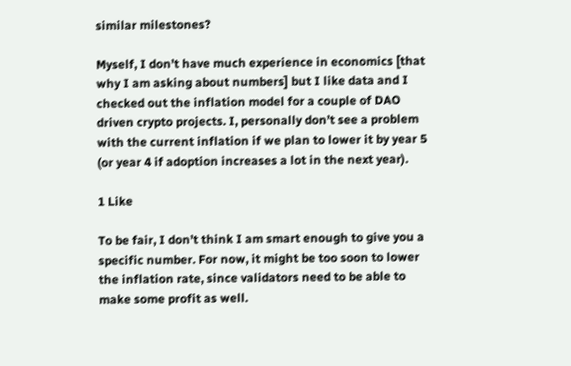similar milestones?

Myself, I don’t have much experience in economics [that why I am asking about numbers] but I like data and I checked out the inflation model for a couple of DAO driven crypto projects. I, personally don’t see a problem with the current inflation if we plan to lower it by year 5 (or year 4 if adoption increases a lot in the next year).

1 Like

To be fair, I don’t think I am smart enough to give you a specific number. For now, it might be too soon to lower the inflation rate, since validators need to be able to make some profit as well.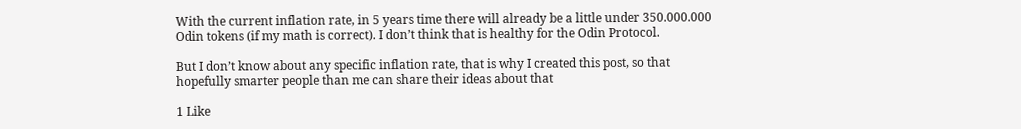With the current inflation rate, in 5 years time there will already be a little under 350.000.000 Odin tokens (if my math is correct). I don’t think that is healthy for the Odin Protocol.

But I don’t know about any specific inflation rate, that is why I created this post, so that hopefully smarter people than me can share their ideas about that

1 Like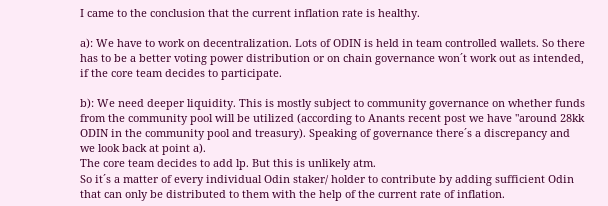I came to the conclusion that the current inflation rate is healthy.

a): We have to work on decentralization. Lots of ODIN is held in team controlled wallets. So there has to be a better voting power distribution or on chain governance won´t work out as intended, if the core team decides to participate.

b): We need deeper liquidity. This is mostly subject to community governance on whether funds from the community pool will be utilized (according to Anants recent post we have "around 28kk ODIN in the community pool and treasury). Speaking of governance there´s a discrepancy and we look back at point a).
The core team decides to add lp. But this is unlikely atm.
So it´s a matter of every individual Odin staker/ holder to contribute by adding sufficient Odin that can only be distributed to them with the help of the current rate of inflation.